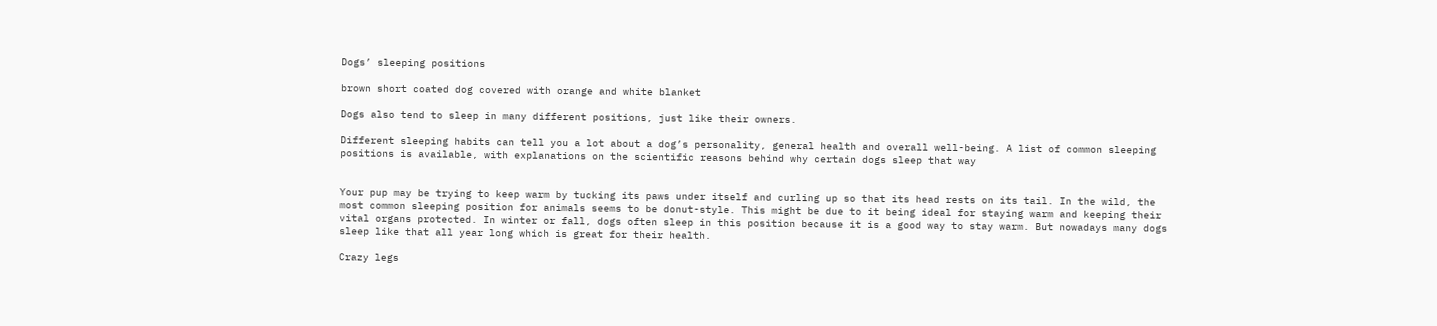Dogs’ sleeping positions

brown short coated dog covered with orange and white blanket

Dogs also tend to sleep in many different positions, just like their owners.

Different sleeping habits can tell you a lot about a dog’s personality, general health and overall well-being. A list of common sleeping positions is available, with explanations on the scientific reasons behind why certain dogs sleep that way


Your pup may be trying to keep warm by tucking its paws under itself and curling up so that its head rests on its tail. In the wild, the most common sleeping position for animals seems to be donut-style. This might be due to it being ideal for staying warm and keeping their vital organs protected. In winter or fall, dogs often sleep in this position because it is a good way to stay warm. But nowadays many dogs sleep like that all year long which is great for their health.

Crazy legs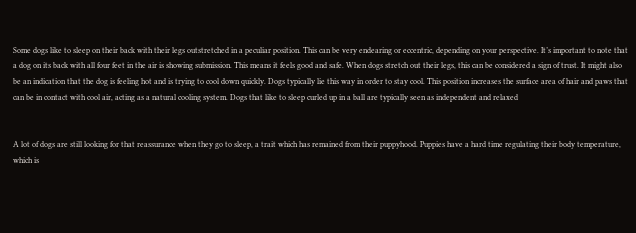Some dogs like to sleep on their back with their legs outstretched in a peculiar position. This can be very endearing or eccentric, depending on your perspective. It’s important to note that a dog on its back with all four feet in the air is showing submission. This means it feels good and safe. When dogs stretch out their legs, this can be considered a sign of trust. It might also be an indication that the dog is feeling hot and is trying to cool down quickly. Dogs typically lie this way in order to stay cool. This position increases the surface area of hair and paws that can be in contact with cool air, acting as a natural cooling system. Dogs that like to sleep curled up in a ball are typically seen as independent and relaxed


A lot of dogs are still looking for that reassurance when they go to sleep, a trait which has remained from their puppyhood. Puppies have a hard time regulating their body temperature, which is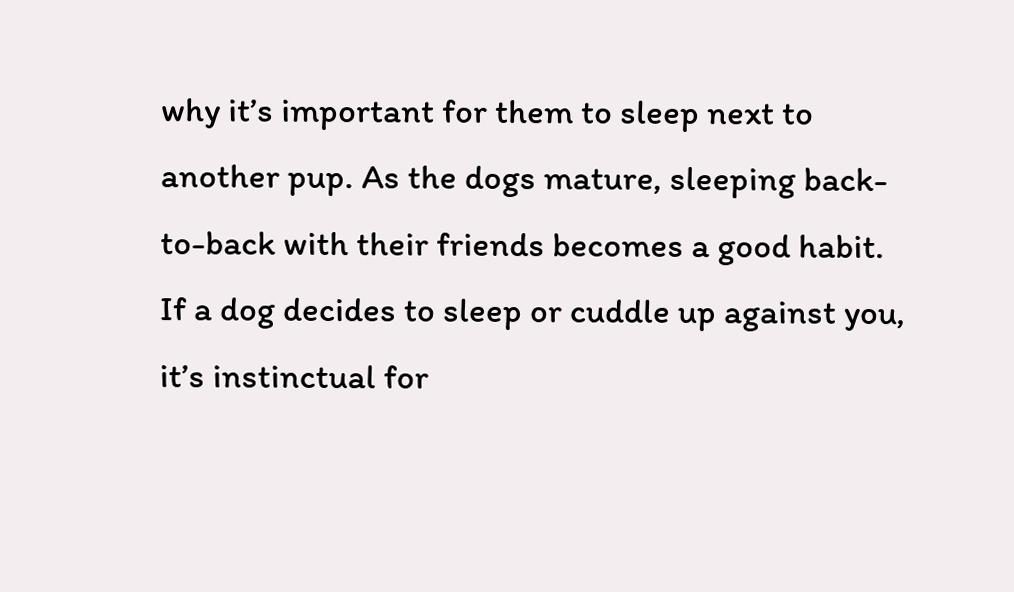why it’s important for them to sleep next to another pup. As the dogs mature, sleeping back-to-back with their friends becomes a good habit. If a dog decides to sleep or cuddle up against you, it’s instinctual for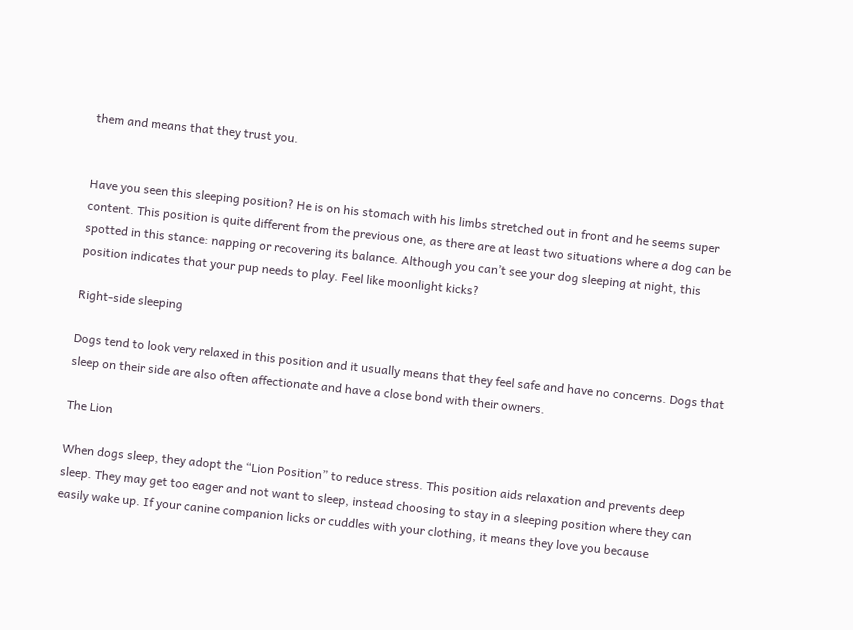them and means that they trust you.


Have you seen this sleeping position? He is on his stomach with his limbs stretched out in front and he seems super content. This position is quite different from the previous one, as there are at least two situations where a dog can be spotted in this stance: napping or recovering its balance. Although you can’t see your dog sleeping at night, this position indicates that your pup needs to play. Feel like moonlight kicks?

Right-side sleeping

Dogs tend to look very relaxed in this position and it usually means that they feel safe and have no concerns. Dogs that sleep on their side are also often affectionate and have a close bond with their owners.

The Lion

When dogs sleep, they adopt the “Lion Position” to reduce stress. This position aids relaxation and prevents deep sleep. They may get too eager and not want to sleep, instead choosing to stay in a sleeping position where they can easily wake up. If your canine companion licks or cuddles with your clothing, it means they love you because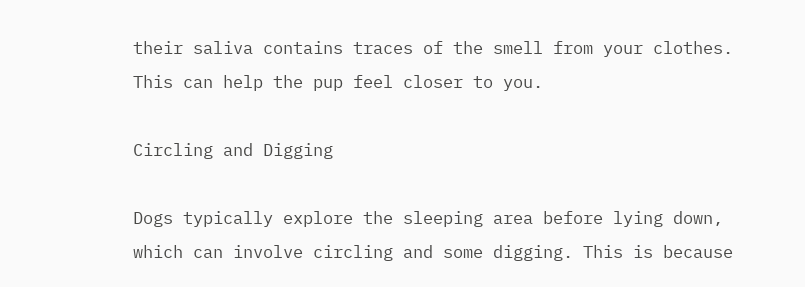their saliva contains traces of the smell from your clothes. This can help the pup feel closer to you.

Circling and Digging

Dogs typically explore the sleeping area before lying down, which can involve circling and some digging. This is because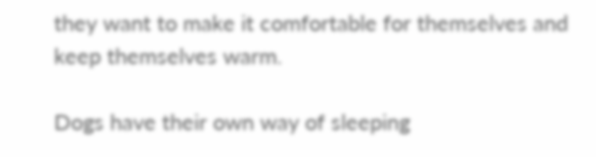they want to make it comfortable for themselves and keep themselves warm.

Dogs have their own way of sleeping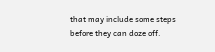that may include some steps before they can doze off.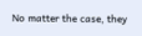No matter the case, they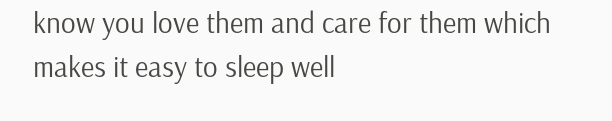know you love them and care for them which makes it easy to sleep well